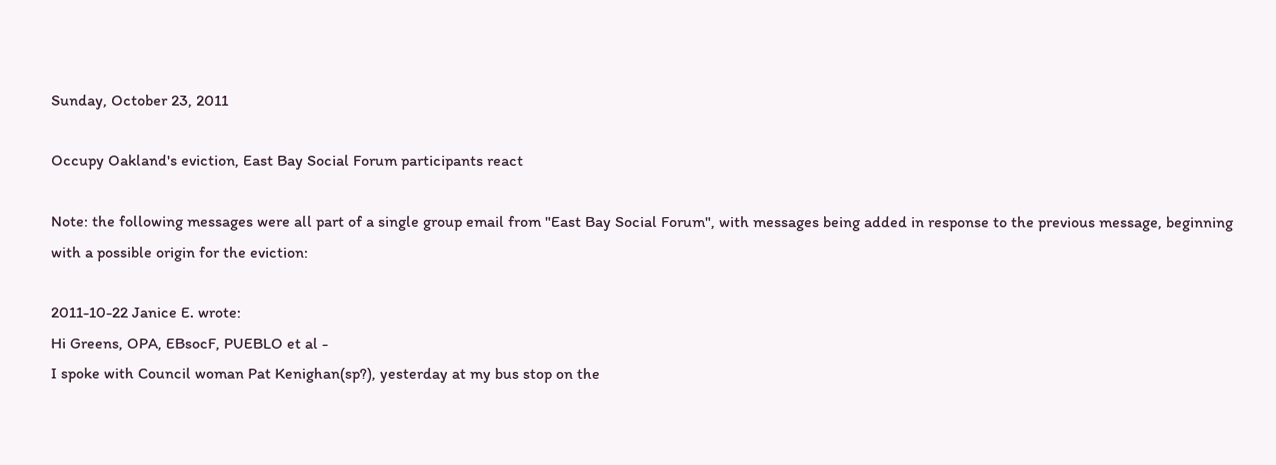Sunday, October 23, 2011

Occupy Oakland's eviction, East Bay Social Forum participants react

Note: the following messages were all part of a single group email from "East Bay Social Forum", with messages being added in response to the previous message, beginning with a possible origin for the eviction:

2011-10-22 Janice E. wrote:
Hi Greens, OPA, EBsocF, PUEBLO et al -
I spoke with Council woman Pat Kenighan(sp?), yesterday at my bus stop on the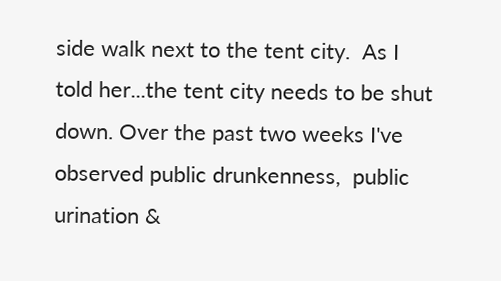side walk next to the tent city.  As I told her...the tent city needs to be shut down. Over the past two weeks I've observed public drunkenness,  public urination &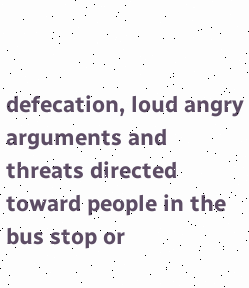defecation, loud angry arguments and threats directed toward people in the bus stop or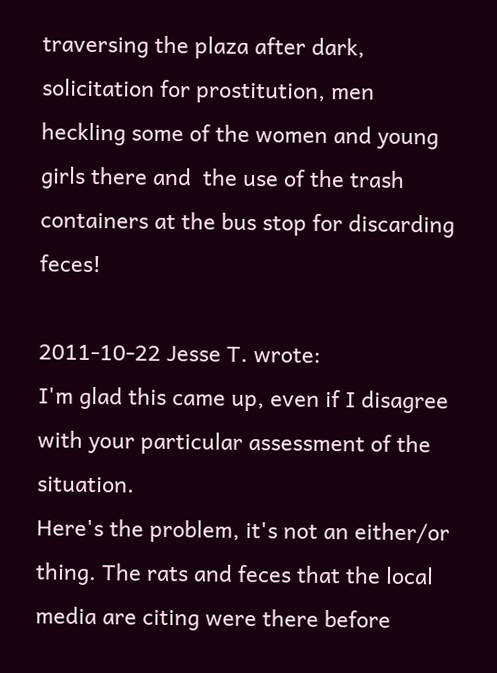traversing the plaza after dark, solicitation for prostitution, men heckling some of the women and young girls there and  the use of the trash containers at the bus stop for discarding feces!

2011-10-22 Jesse T. wrote:
I'm glad this came up, even if I disagree with your particular assessment of the situation.
Here's the problem, it's not an either/or thing. The rats and feces that the local media are citing were there before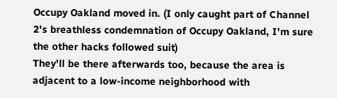Occupy Oakland moved in. (I only caught part of Channel 2's breathless condemnation of Occupy Oakland, I'm sure the other hacks followed suit)
They'll be there afterwards too, because the area is adjacent to a low-income neighborhood with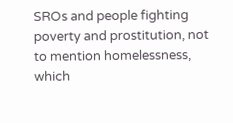SROs and people fighting poverty and prostitution, not to mention homelessness, which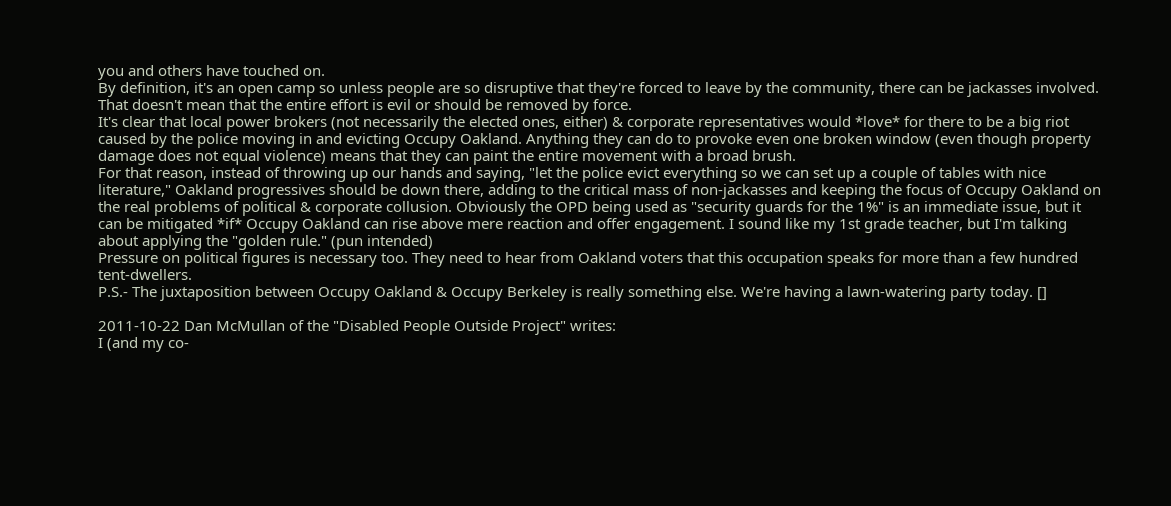you and others have touched on.
By definition, it's an open camp so unless people are so disruptive that they're forced to leave by the community, there can be jackasses involved. That doesn't mean that the entire effort is evil or should be removed by force.
It's clear that local power brokers (not necessarily the elected ones, either) & corporate representatives would *love* for there to be a big riot caused by the police moving in and evicting Occupy Oakland. Anything they can do to provoke even one broken window (even though property damage does not equal violence) means that they can paint the entire movement with a broad brush.
For that reason, instead of throwing up our hands and saying, "let the police evict everything so we can set up a couple of tables with nice literature," Oakland progressives should be down there, adding to the critical mass of non-jackasses and keeping the focus of Occupy Oakland on the real problems of political & corporate collusion. Obviously the OPD being used as "security guards for the 1%" is an immediate issue, but it can be mitigated *if* Occupy Oakland can rise above mere reaction and offer engagement. I sound like my 1st grade teacher, but I'm talking about applying the "golden rule." (pun intended)
Pressure on political figures is necessary too. They need to hear from Oakland voters that this occupation speaks for more than a few hundred tent-dwellers.
P.S.- The juxtaposition between Occupy Oakland & Occupy Berkeley is really something else. We're having a lawn-watering party today. []

2011-10-22 Dan McMullan of the "Disabled People Outside Project" writes:
I (and my co-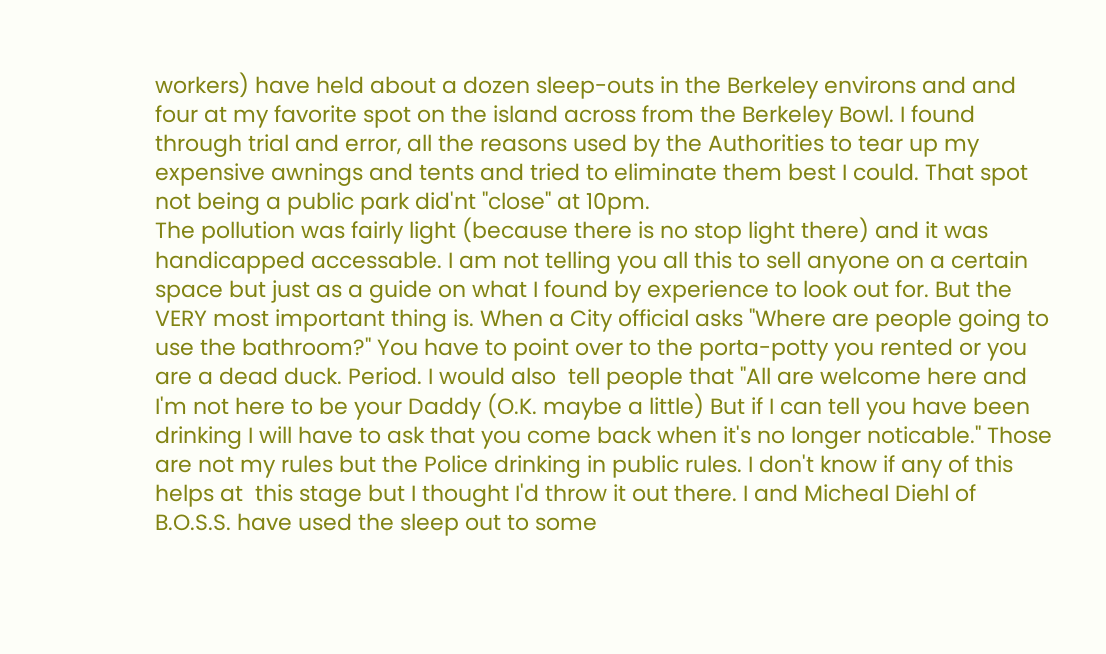workers) have held about a dozen sleep-outs in the Berkeley environs and and four at my favorite spot on the island across from the Berkeley Bowl. I found through trial and error, all the reasons used by the Authorities to tear up my expensive awnings and tents and tried to eliminate them best I could. That spot not being a public park did'nt "close" at 10pm.
The pollution was fairly light (because there is no stop light there) and it was handicapped accessable. I am not telling you all this to sell anyone on a certain space but just as a guide on what I found by experience to look out for. But the VERY most important thing is. When a City official asks "Where are people going to use the bathroom?" You have to point over to the porta-potty you rented or you are a dead duck. Period. I would also  tell people that "All are welcome here and I'm not here to be your Daddy (O.K. maybe a little) But if I can tell you have been drinking I will have to ask that you come back when it's no longer noticable." Those are not my rules but the Police drinking in public rules. I don't know if any of this helps at  this stage but I thought I'd throw it out there. I and Micheal Diehl of B.O.S.S. have used the sleep out to some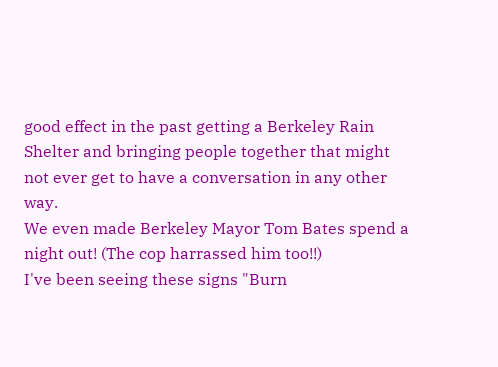good effect in the past getting a Berkeley Rain Shelter and bringing people together that might not ever get to have a conversation in any other way.
We even made Berkeley Mayor Tom Bates spend a night out! (The cop harrassed him too!!)
I've been seeing these signs "Burn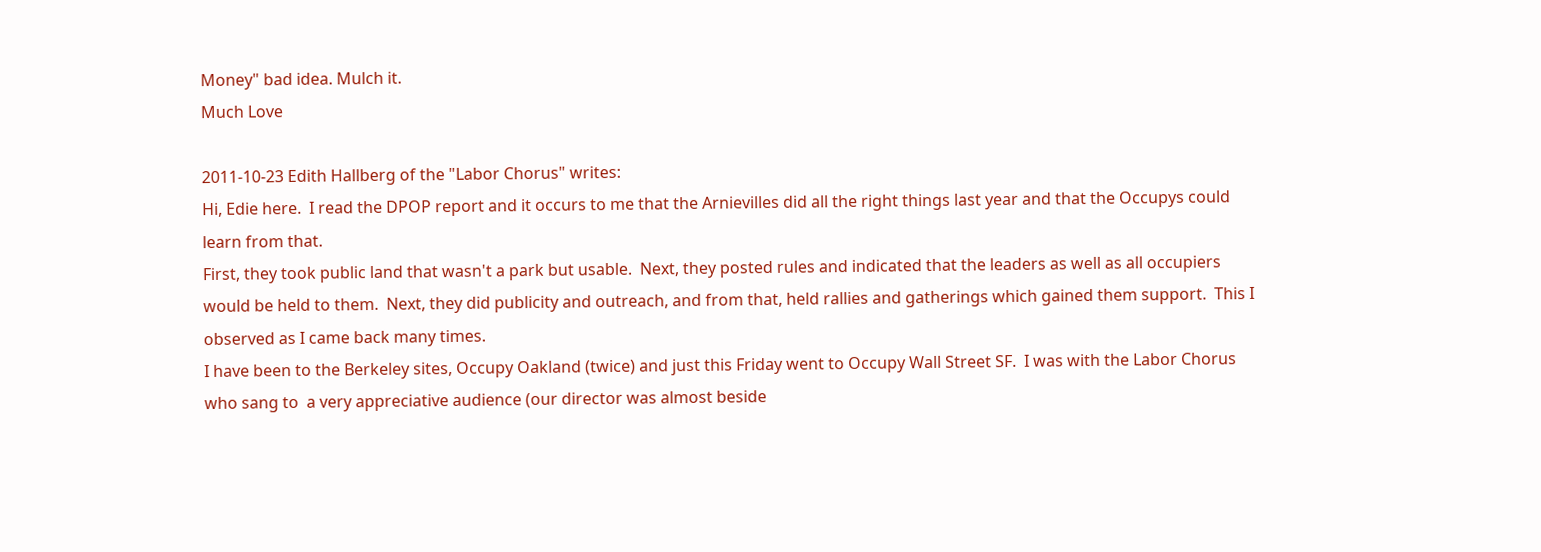Money" bad idea. Mulch it.
Much Love

2011-10-23 Edith Hallberg of the "Labor Chorus" writes:
Hi, Edie here.  I read the DPOP report and it occurs to me that the Arnievilles did all the right things last year and that the Occupys could learn from that.
First, they took public land that wasn't a park but usable.  Next, they posted rules and indicated that the leaders as well as all occupiers would be held to them.  Next, they did publicity and outreach, and from that, held rallies and gatherings which gained them support.  This I observed as I came back many times.
I have been to the Berkeley sites, Occupy Oakland (twice) and just this Friday went to Occupy Wall Street SF.  I was with the Labor Chorus who sang to  a very appreciative audience (our director was almost beside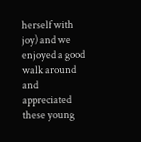herself with joy) and we enjoyed a good walk around and appreciated these young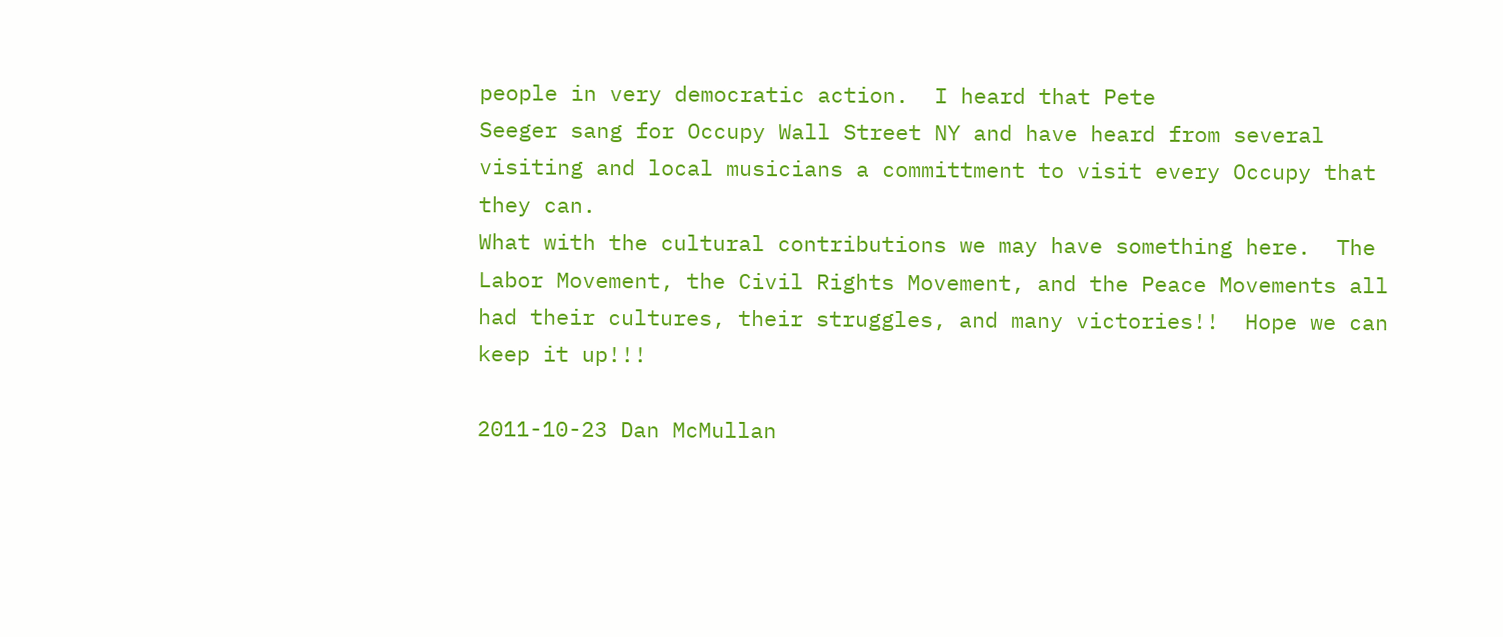people in very democratic action.  I heard that Pete
Seeger sang for Occupy Wall Street NY and have heard from several visiting and local musicians a committment to visit every Occupy that they can.
What with the cultural contributions we may have something here.  The Labor Movement, the Civil Rights Movement, and the Peace Movements all had their cultures, their struggles, and many victories!!  Hope we can keep it up!!!

2011-10-23 Dan McMullan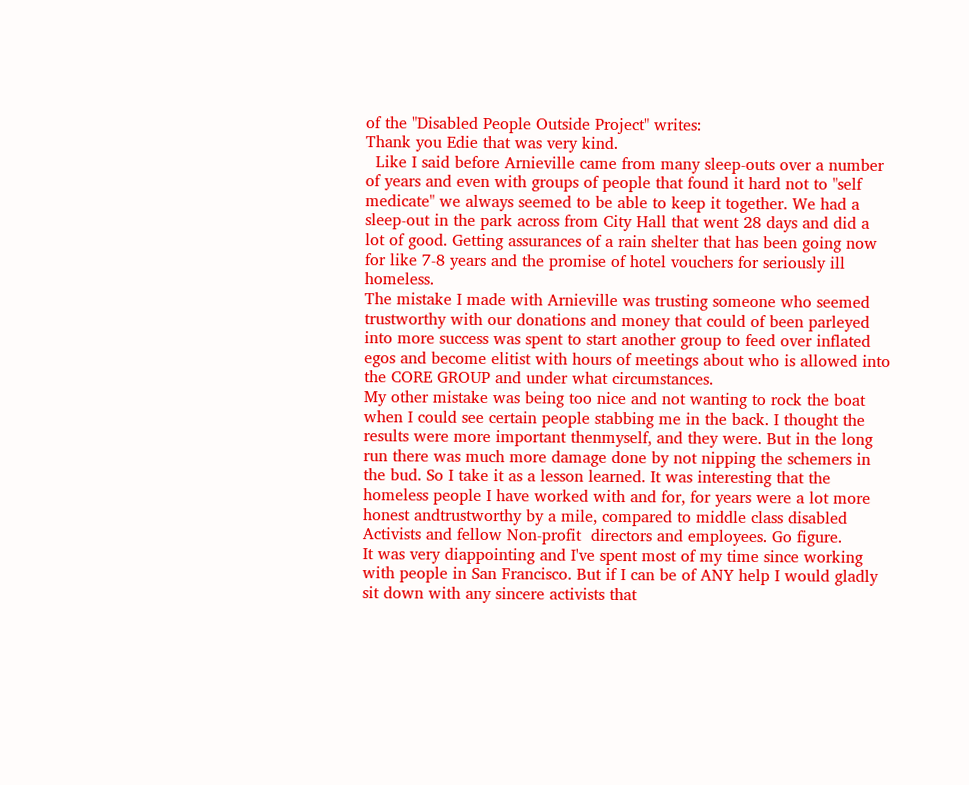of the "Disabled People Outside Project" writes:
Thank you Edie that was very kind.
  Like I said before Arnieville came from many sleep-outs over a number of years and even with groups of people that found it hard not to "self medicate" we always seemed to be able to keep it together. We had a sleep-out in the park across from City Hall that went 28 days and did a lot of good. Getting assurances of a rain shelter that has been going now for like 7-8 years and the promise of hotel vouchers for seriously ill homeless.
The mistake I made with Arnieville was trusting someone who seemed trustworthy with our donations and money that could of been parleyed into more success was spent to start another group to feed over inflated egos and become elitist with hours of meetings about who is allowed into the CORE GROUP and under what circumstances.
My other mistake was being too nice and not wanting to rock the boat when I could see certain people stabbing me in the back. I thought the results were more important thenmyself, and they were. But in the long run there was much more damage done by not nipping the schemers in the bud. So I take it as a lesson learned. It was interesting that the homeless people I have worked with and for, for years were a lot more honest andtrustworthy by a mile, compared to middle class disabled Activists and fellow Non-profit  directors and employees. Go figure.
It was very diappointing and I've spent most of my time since working with people in San Francisco. But if I can be of ANY help I would gladly sit down with any sincere activists that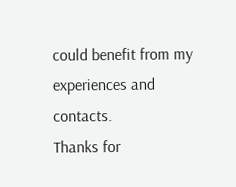could benefit from my experiences and contacts.
Thanks for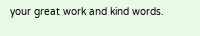your great work and kind words.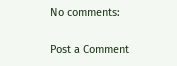No comments:

Post a Comment